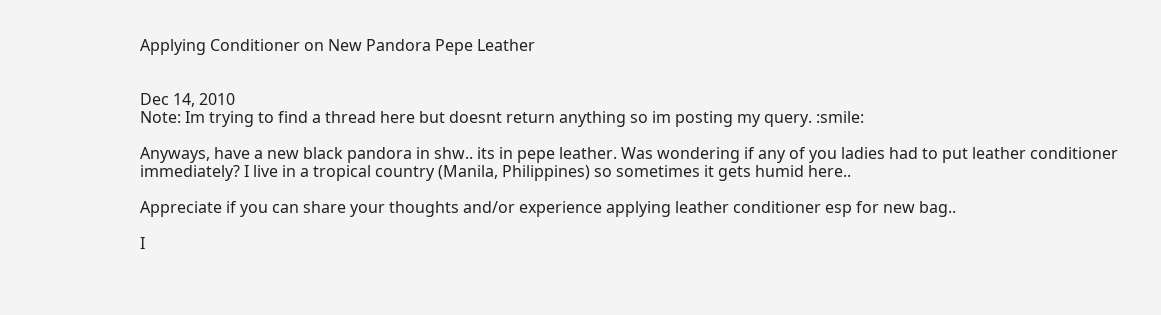Applying Conditioner on New Pandora Pepe Leather


Dec 14, 2010
Note: Im trying to find a thread here but doesnt return anything so im posting my query. :smile:

Anyways, have a new black pandora in shw.. its in pepe leather. Was wondering if any of you ladies had to put leather conditioner immediately? I live in a tropical country (Manila, Philippines) so sometimes it gets humid here..

Appreciate if you can share your thoughts and/or experience applying leather conditioner esp for new bag..

I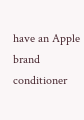have an Apple brand conditioner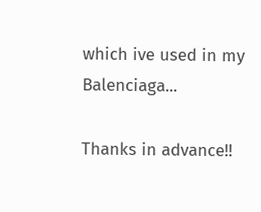which ive used in my Balenciaga...

Thanks in advance!!